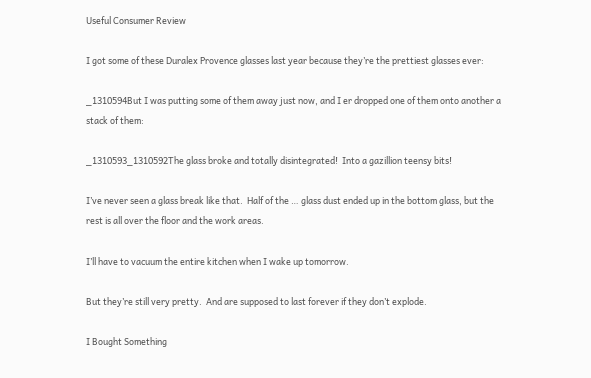Useful Consumer Review

I got some of these Duralex Provence glasses last year because they’re the prettiest glasses ever:

_1310594But I was putting some of them away just now, and I er dropped one of them onto another a stack of them:

_1310593_1310592The glass broke and totally disintegrated!  Into a gazillion teensy bits!

I’ve never seen a glass break like that.  Half of the … glass dust ended up in the bottom glass, but the rest is all over the floor and the work areas.

I’ll have to vacuum the entire kitchen when I wake up tomorrow.

But they’re still very pretty.  And are supposed to last forever if they don’t explode.

I Bought Something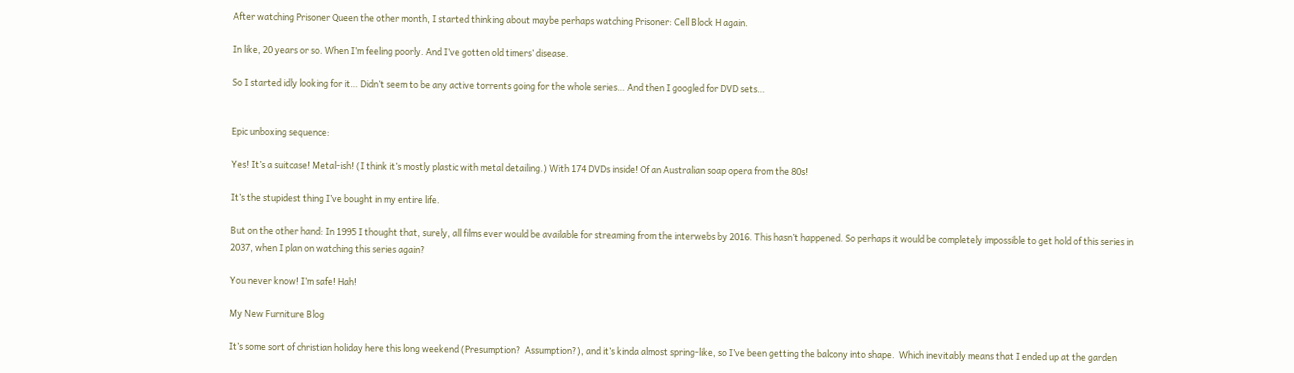After watching Prisoner Queen the other month, I started thinking about maybe perhaps watching Prisoner: Cell Block H again.

In like, 20 years or so. When I’m feeling poorly. And I’ve gotten old timers’ disease.

So I started idly looking for it… Didn’t seem to be any active torrents going for the whole series… And then I googled for DVD sets…


Epic unboxing sequence:

Yes! It’s a suitcase! Metal-ish! (I think it’s mostly plastic with metal detailing.) With 174 DVDs inside! Of an Australian soap opera from the 80s!

It’s the stupidest thing I’ve bought in my entire life.

But on the other hand: In 1995 I thought that, surely, all films ever would be available for streaming from the interwebs by 2016. This hasn’t happened. So perhaps it would be completely impossible to get hold of this series in 2037, when I plan on watching this series again?

You never know! I’m safe! Hah!

My New Furniture Blog

It’s some sort of christian holiday here this long weekend (Presumption?  Assumption?), and it’s kinda almost spring-like, so I’ve been getting the balcony into shape.  Which inevitably means that I ended up at the garden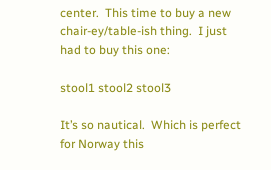center.  This time to buy a new chair-ey/table-ish thing.  I just had to buy this one:

stool1 stool2 stool3

It’s so nautical.  Which is perfect for Norway this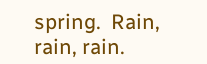spring.  Rain, rain, rain.